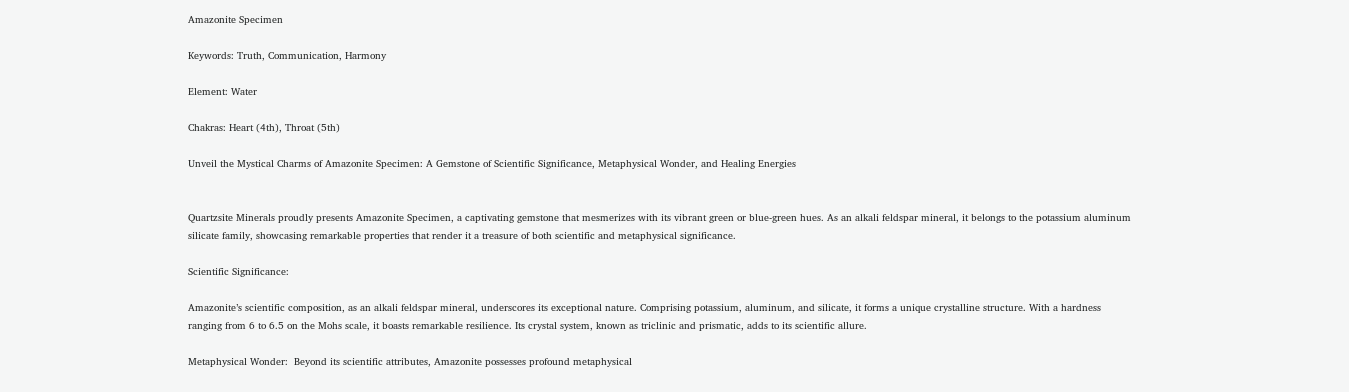Amazonite Specimen

Keywords: Truth, Communication, Harmony

Element: Water

Chakras: Heart (4th), Throat (5th)

Unveil the Mystical Charms of Amazonite Specimen: A Gemstone of Scientific Significance, Metaphysical Wonder, and Healing Energies


Quartzsite Minerals proudly presents Amazonite Specimen, a captivating gemstone that mesmerizes with its vibrant green or blue-green hues. As an alkali feldspar mineral, it belongs to the potassium aluminum silicate family, showcasing remarkable properties that render it a treasure of both scientific and metaphysical significance.

Scientific Significance:

Amazonite’s scientific composition, as an alkali feldspar mineral, underscores its exceptional nature. Comprising potassium, aluminum, and silicate, it forms a unique crystalline structure. With a hardness ranging from 6 to 6.5 on the Mohs scale, it boasts remarkable resilience. Its crystal system, known as triclinic and prismatic, adds to its scientific allure.

Metaphysical Wonder:  Beyond its scientific attributes, Amazonite possesses profound metaphysical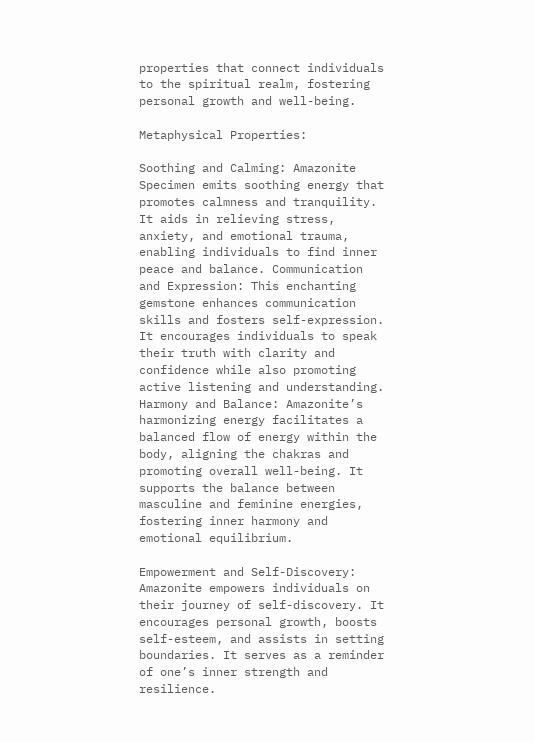properties that connect individuals to the spiritual realm, fostering personal growth and well-being.

Metaphysical Properties:

Soothing and Calming: Amazonite Specimen emits soothing energy that promotes calmness and tranquility. It aids in relieving stress, anxiety, and emotional trauma, enabling individuals to find inner peace and balance. Communication and Expression: This enchanting gemstone enhances communication skills and fosters self-expression. It encourages individuals to speak their truth with clarity and confidence while also promoting active listening and understanding. Harmony and Balance: Amazonite’s harmonizing energy facilitates a balanced flow of energy within the body, aligning the chakras and promoting overall well-being. It supports the balance between masculine and feminine energies, fostering inner harmony and emotional equilibrium.

Empowerment and Self-Discovery: Amazonite empowers individuals on their journey of self-discovery. It encourages personal growth, boosts self-esteem, and assists in setting boundaries. It serves as a reminder of one’s inner strength and resilience.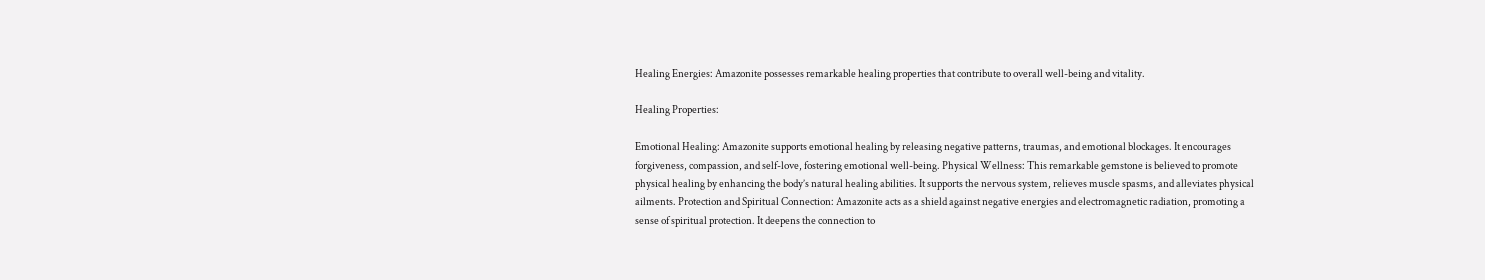Healing Energies: Amazonite possesses remarkable healing properties that contribute to overall well-being and vitality.

Healing Properties:

Emotional Healing: Amazonite supports emotional healing by releasing negative patterns, traumas, and emotional blockages. It encourages forgiveness, compassion, and self-love, fostering emotional well-being. Physical Wellness: This remarkable gemstone is believed to promote physical healing by enhancing the body’s natural healing abilities. It supports the nervous system, relieves muscle spasms, and alleviates physical ailments. Protection and Spiritual Connection: Amazonite acts as a shield against negative energies and electromagnetic radiation, promoting a sense of spiritual protection. It deepens the connection to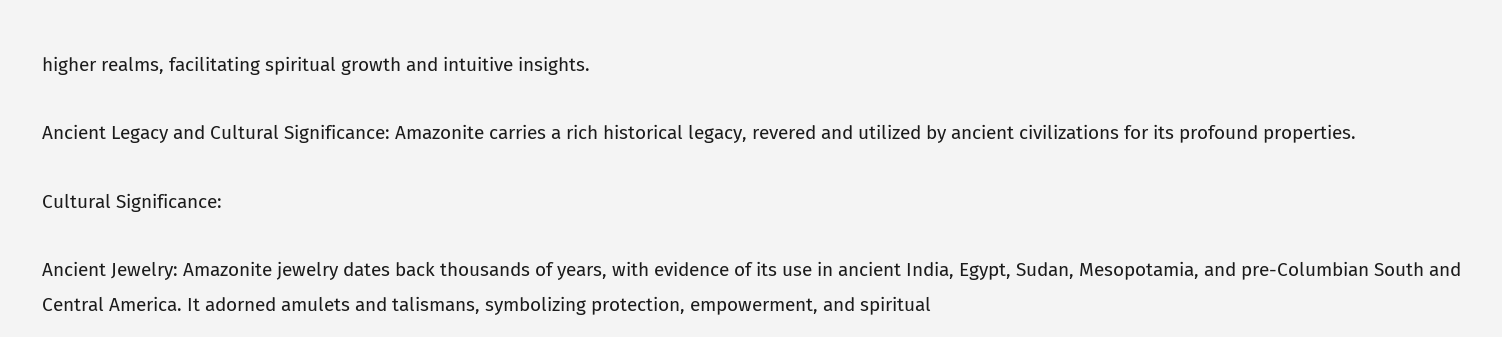higher realms, facilitating spiritual growth and intuitive insights.

Ancient Legacy and Cultural Significance: Amazonite carries a rich historical legacy, revered and utilized by ancient civilizations for its profound properties.

Cultural Significance:

Ancient Jewelry: Amazonite jewelry dates back thousands of years, with evidence of its use in ancient India, Egypt, Sudan, Mesopotamia, and pre-Columbian South and Central America. It adorned amulets and talismans, symbolizing protection, empowerment, and spiritual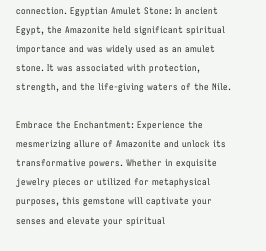connection. Egyptian Amulet Stone: In ancient Egypt, the Amazonite held significant spiritual importance and was widely used as an amulet stone. It was associated with protection, strength, and the life-giving waters of the Nile.

Embrace the Enchantment: Experience the mesmerizing allure of Amazonite and unlock its transformative powers. Whether in exquisite jewelry pieces or utilized for metaphysical purposes, this gemstone will captivate your senses and elevate your spiritual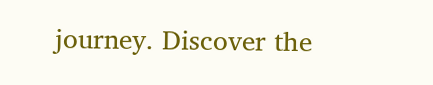journey. Discover the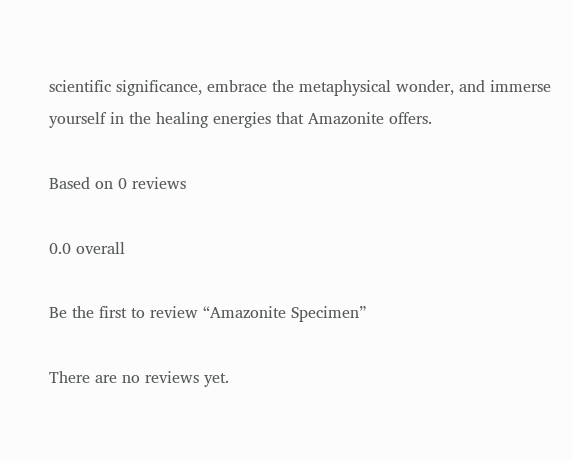scientific significance, embrace the metaphysical wonder, and immerse yourself in the healing energies that Amazonite offers.

Based on 0 reviews

0.0 overall

Be the first to review “Amazonite Specimen”

There are no reviews yet.